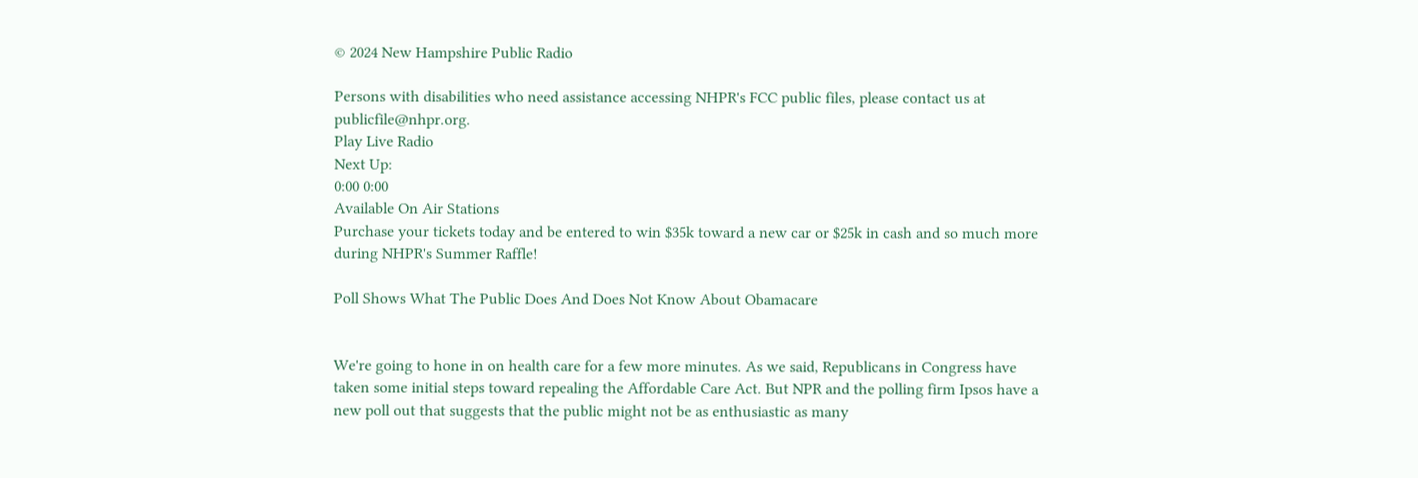© 2024 New Hampshire Public Radio

Persons with disabilities who need assistance accessing NHPR's FCC public files, please contact us at publicfile@nhpr.org.
Play Live Radio
Next Up:
0:00 0:00
Available On Air Stations
Purchase your tickets today and be entered to win $35k toward a new car or $25k in cash and so much more during NHPR's Summer Raffle!

Poll Shows What The Public Does And Does Not Know About Obamacare


We're going to hone in on health care for a few more minutes. As we said, Republicans in Congress have taken some initial steps toward repealing the Affordable Care Act. But NPR and the polling firm Ipsos have a new poll out that suggests that the public might not be as enthusiastic as many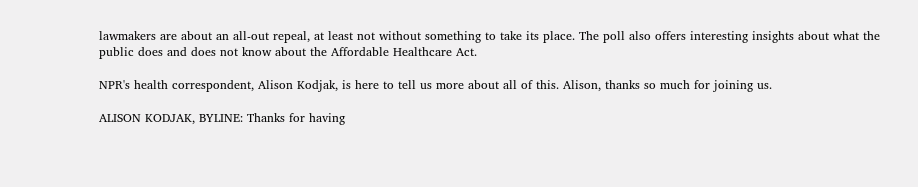lawmakers are about an all-out repeal, at least not without something to take its place. The poll also offers interesting insights about what the public does and does not know about the Affordable Healthcare Act.

NPR's health correspondent, Alison Kodjak, is here to tell us more about all of this. Alison, thanks so much for joining us.

ALISON KODJAK, BYLINE: Thanks for having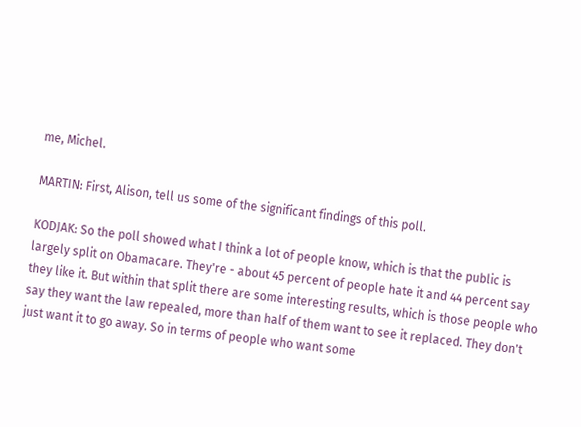me, Michel.

MARTIN: First, Alison, tell us some of the significant findings of this poll.

KODJAK: So the poll showed what I think a lot of people know, which is that the public is largely split on Obamacare. They're - about 45 percent of people hate it and 44 percent say they like it. But within that split there are some interesting results, which is those people who say they want the law repealed, more than half of them want to see it replaced. They don't just want it to go away. So in terms of people who want some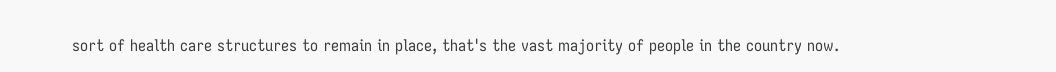sort of health care structures to remain in place, that's the vast majority of people in the country now.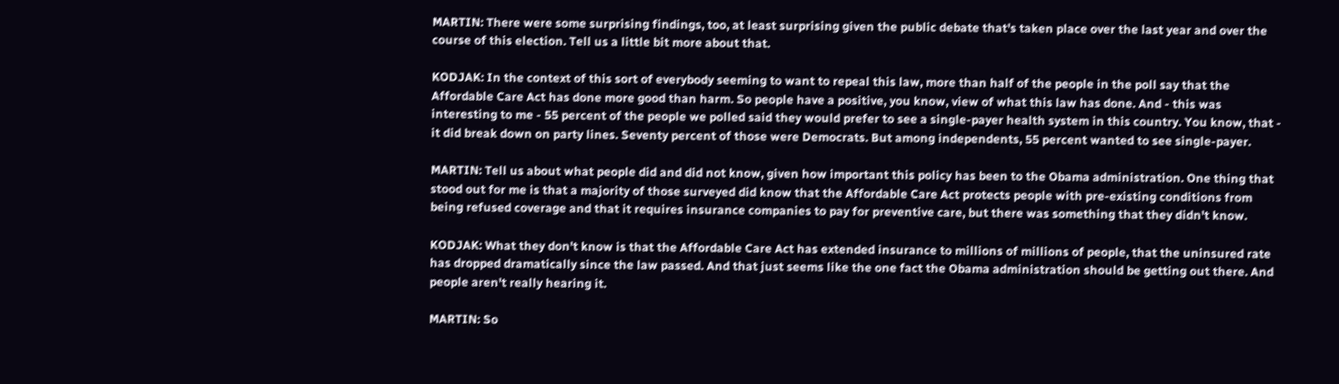MARTIN: There were some surprising findings, too, at least surprising given the public debate that's taken place over the last year and over the course of this election. Tell us a little bit more about that.

KODJAK: In the context of this sort of everybody seeming to want to repeal this law, more than half of the people in the poll say that the Affordable Care Act has done more good than harm. So people have a positive, you know, view of what this law has done. And - this was interesting to me - 55 percent of the people we polled said they would prefer to see a single-payer health system in this country. You know, that - it did break down on party lines. Seventy percent of those were Democrats. But among independents, 55 percent wanted to see single-payer.

MARTIN: Tell us about what people did and did not know, given how important this policy has been to the Obama administration. One thing that stood out for me is that a majority of those surveyed did know that the Affordable Care Act protects people with pre-existing conditions from being refused coverage and that it requires insurance companies to pay for preventive care, but there was something that they didn't know.

KODJAK: What they don't know is that the Affordable Care Act has extended insurance to millions of millions of people, that the uninsured rate has dropped dramatically since the law passed. And that just seems like the one fact the Obama administration should be getting out there. And people aren't really hearing it.

MARTIN: So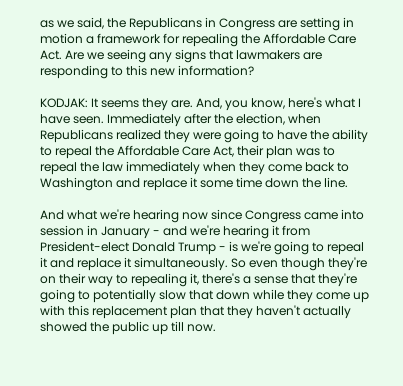as we said, the Republicans in Congress are setting in motion a framework for repealing the Affordable Care Act. Are we seeing any signs that lawmakers are responding to this new information?

KODJAK: It seems they are. And, you know, here's what I have seen. Immediately after the election, when Republicans realized they were going to have the ability to repeal the Affordable Care Act, their plan was to repeal the law immediately when they come back to Washington and replace it some time down the line.

And what we're hearing now since Congress came into session in January - and we're hearing it from President-elect Donald Trump - is we're going to repeal it and replace it simultaneously. So even though they're on their way to repealing it, there's a sense that they're going to potentially slow that down while they come up with this replacement plan that they haven't actually showed the public up till now.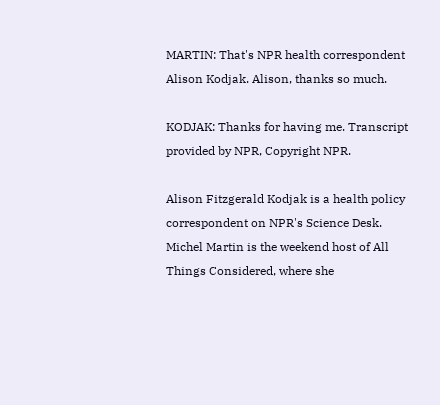MARTIN: That's NPR health correspondent Alison Kodjak. Alison, thanks so much.

KODJAK: Thanks for having me. Transcript provided by NPR, Copyright NPR.

Alison Fitzgerald Kodjak is a health policy correspondent on NPR's Science Desk.
Michel Martin is the weekend host of All Things Considered, where she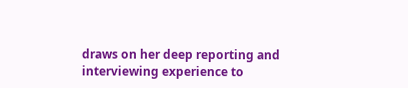draws on her deep reporting and interviewing experience to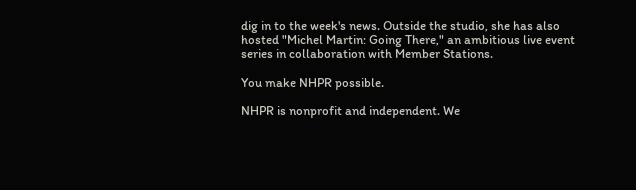dig in to the week's news. Outside the studio, she has also hosted "Michel Martin: Going There," an ambitious live event series in collaboration with Member Stations.

You make NHPR possible.

NHPR is nonprofit and independent. We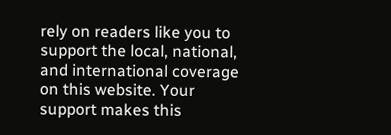rely on readers like you to support the local, national, and international coverage on this website. Your support makes this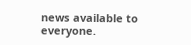news available to everyone.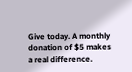Give today. A monthly donation of $5 makes a real difference.